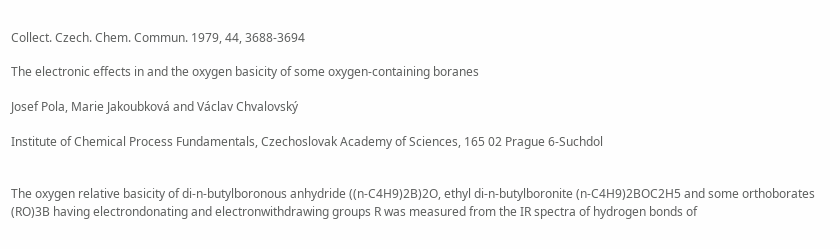Collect. Czech. Chem. Commun. 1979, 44, 3688-3694

The electronic effects in and the oxygen basicity of some oxygen-containing boranes

Josef Pola, Marie Jakoubková and Václav Chvalovský

Institute of Chemical Process Fundamentals, Czechoslovak Academy of Sciences, 165 02 Prague 6-Suchdol


The oxygen relative basicity of di-n-butylboronous anhydride ((n-C4H9)2B)2O, ethyl di-n-butylboronite (n-C4H9)2BOC2H5 and some orthoborates (RO)3B having electrondonating and electronwithdrawing groups R was measured from the IR spectra of hydrogen bonds of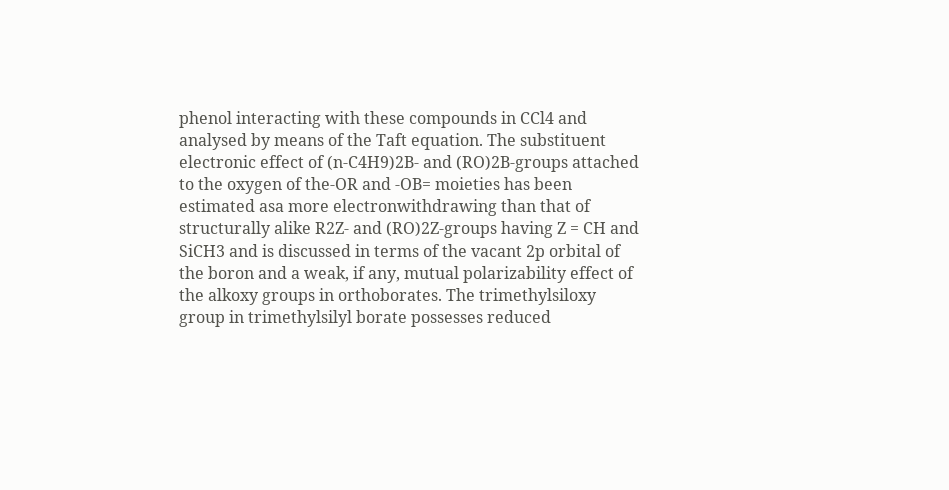phenol interacting with these compounds in CCl4 and analysed by means of the Taft equation. The substituent electronic effect of (n-C4H9)2B- and (RO)2B-groups attached to the oxygen of the-OR and -OB= moieties has been estimated asa more electronwithdrawing than that of structurally alike R2Z- and (RO)2Z-groups having Z = CH and SiCH3 and is discussed in terms of the vacant 2p orbital of the boron and a weak, if any, mutual polarizability effect of the alkoxy groups in orthoborates. The trimethylsiloxy group in trimethylsilyl borate possesses reduced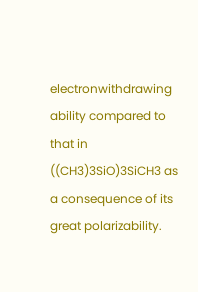electronwithdrawing ability compared to that in ((CH3)3SiO)3SiCH3 as a consequence of its great polarizability.